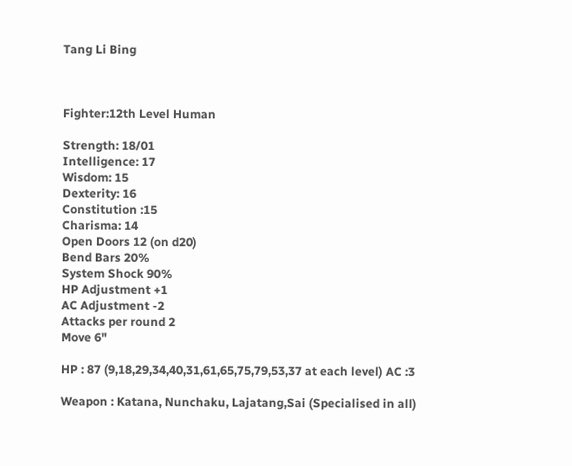Tang Li Bing



Fighter:12th Level Human

Strength: 18/01
Intelligence: 17
Wisdom: 15
Dexterity: 16
Constitution :15
Charisma: 14
Open Doors 12 (on d20)
Bend Bars 20%
System Shock 90%
HP Adjustment +1
AC Adjustment -2
Attacks per round 2
Move 6"

HP : 87 (9,18,29,34,40,31,61,65,75,79,53,37 at each level) AC :3

Weapon : Katana, Nunchaku, Lajatang,Sai (Specialised in all)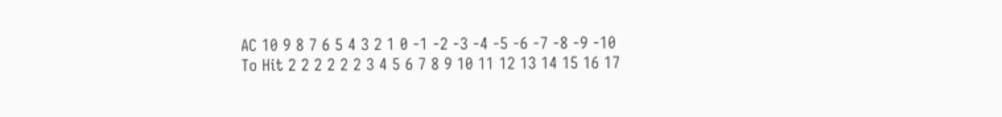AC 10 9 8 7 6 5 4 3 2 1 0 -1 -2 -3 -4 -5 -6 -7 -8 -9 -10
To Hit 2 2 2 2 2 2 3 4 5 6 7 8 9 10 11 12 13 14 15 16 17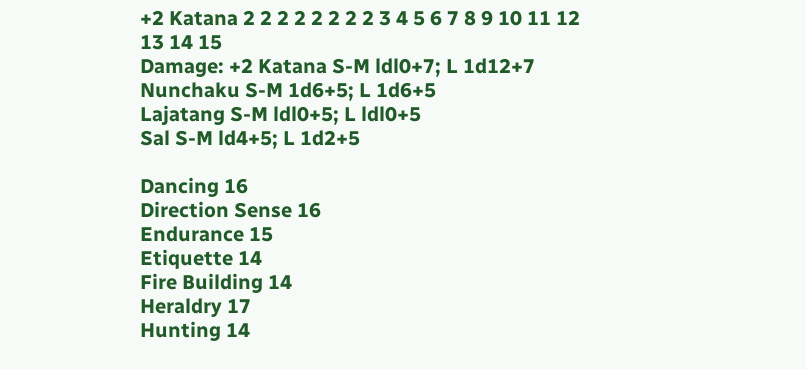+2 Katana 2 2 2 2 2 2 2 2 3 4 5 6 7 8 9 10 11 12 13 14 15
Damage: +2 Katana S-M ldl0+7; L 1d12+7
Nunchaku S-M 1d6+5; L 1d6+5
Lajatang S-M ldl0+5; L ldl0+5
Sal S-M ld4+5; L 1d2+5

Dancing 16
Direction Sense 16
Endurance 15
Etiquette 14
Fire Building 14
Heraldry 17
Hunting 14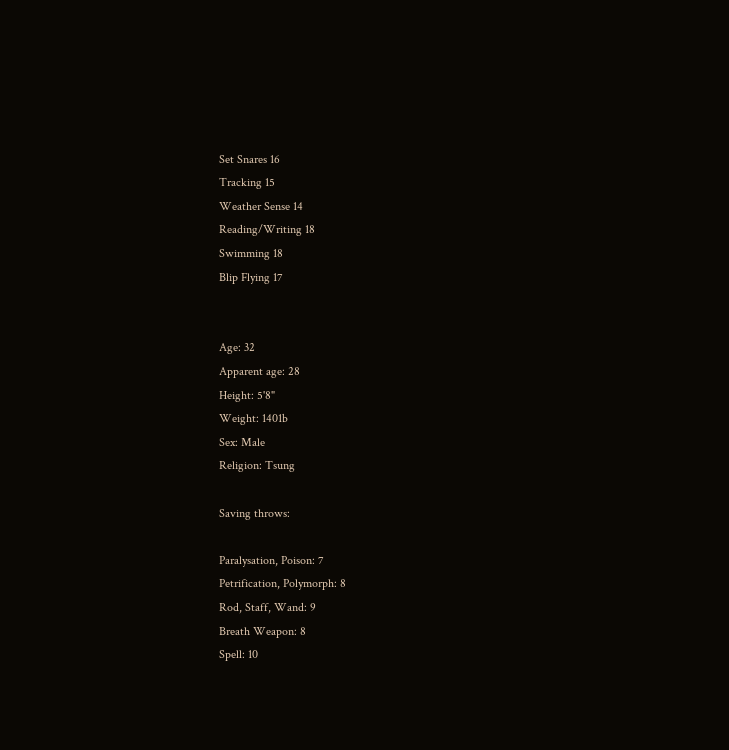Set Snares 16
Tracking 15
Weather Sense 14
Reading/Writing 18
Swimming 18
Blip Flying 17


Age: 32
Apparent age: 28
Height: 5'8"
Weight: 1401b
Sex: Male
Religion: Tsung

Saving throws:

Paralysation, Poison: 7
Petrification, Polymorph: 8
Rod, Staff, Wand: 9
Breath Weapon: 8
Spell: 10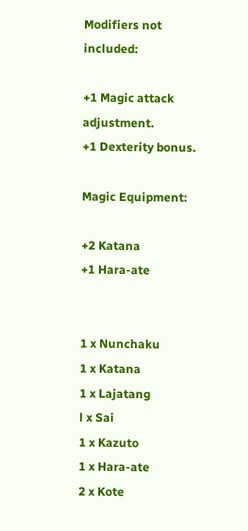Modifiers not included:

+1 Magic attack adjustment.
+1 Dexterity bonus.

Magic Equipment:

+2 Katana
+1 Hara-ate


1 x Nunchaku
1 x Katana
1 x Lajatang
l x Sai
1 x Kazuto
1 x Hara-ate
2 x Kote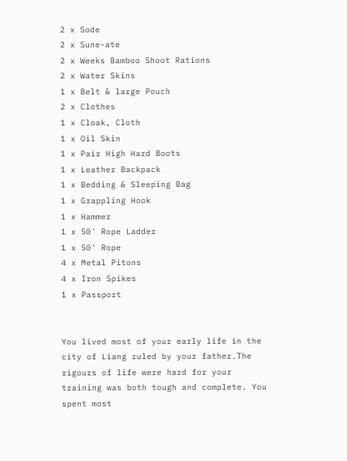2 x Sode
2 x Sune-ate
2 x Weeks Bamboo Shoot Rations
2 x Water Skins
1 x Belt & large Pouch
2 x Clothes
1 x Cloak, Cloth
1 x Oil Skin
1 x Pair High Hard Boots
1 x Leather Backpack
1 x Bedding & Sleeping Bag
1 x Grappling Hook
1 x Hammer
1 x 50' Rope Ladder
1 x 50' Rope
4 x Metal Pitons
4 x Iron Spikes
1 x Passport


You lived most of your early life in the city of Liang ruled by your father.The rigours of life were hard for your training was both tough and complete. You spent most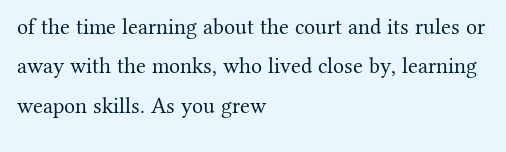of the time learning about the court and its rules or away with the monks, who lived close by, learning weapon skills. As you grew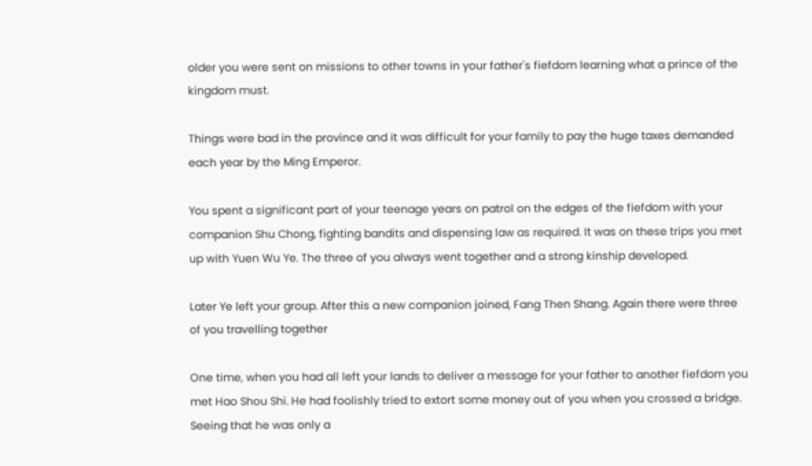older you were sent on missions to other towns in your father's fiefdom learning what a prince of the kingdom must.

Things were bad in the province and it was difficult for your family to pay the huge taxes demanded each year by the Ming Emperor.

You spent a significant part of your teenage years on patrol on the edges of the fiefdom with your companion Shu Chong, fighting bandits and dispensing law as required. It was on these trips you met up with Yuen Wu Ye. The three of you always went together and a strong kinship developed.

Later Ye left your group. After this a new companion joined, Fang Then Shang. Again there were three of you travelling together

One time, when you had all left your lands to deliver a message for your father to another fiefdom you met Hao Shou Shi. He had foolishly tried to extort some money out of you when you crossed a bridge. Seeing that he was only a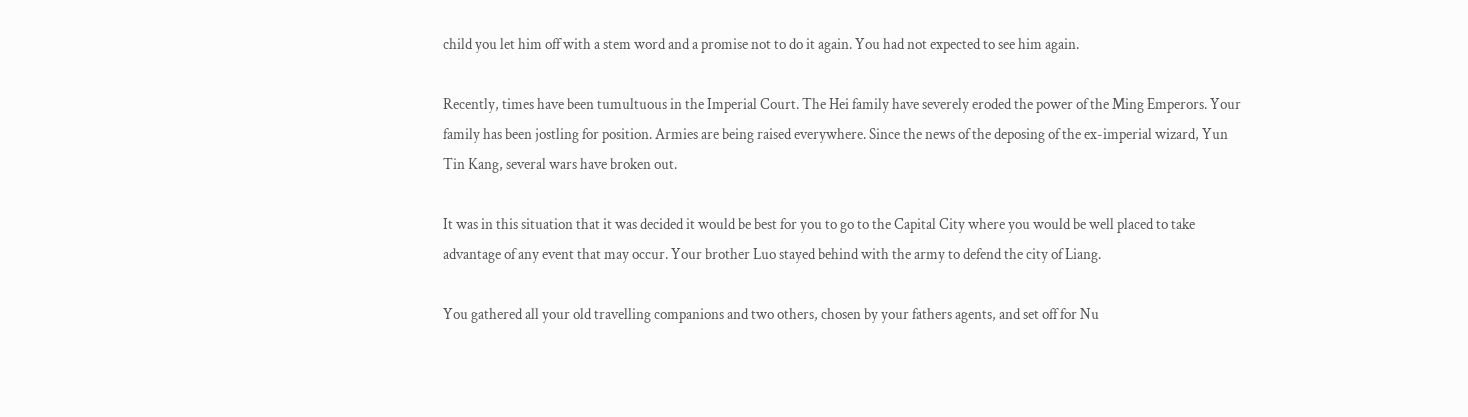child you let him off with a stem word and a promise not to do it again. You had not expected to see him again.

Recently, times have been tumultuous in the Imperial Court. The Hei family have severely eroded the power of the Ming Emperors. Your family has been jostling for position. Armies are being raised everywhere. Since the news of the deposing of the ex-imperial wizard, Yun Tin Kang, several wars have broken out.

It was in this situation that it was decided it would be best for you to go to the Capital City where you would be well placed to take advantage of any event that may occur. Your brother Luo stayed behind with the army to defend the city of Liang.

You gathered all your old travelling companions and two others, chosen by your fathers agents, and set off for Nu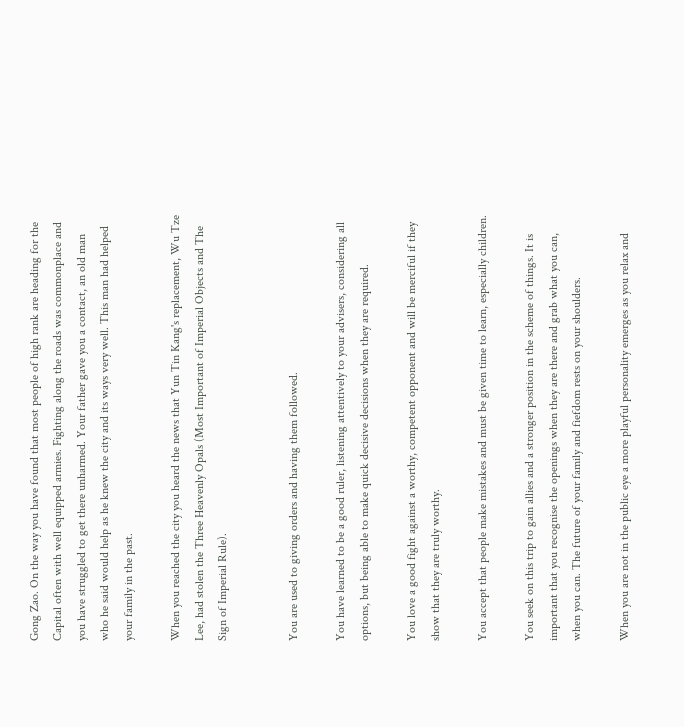Gong Zao. On the way you have found that most people of high rank are heading for the Capital often with well equipped armies. Fighting along the roads was commonplace and you have struggled to get there unharmed. Your father gave you a contact, an old man who he said would help as he knew the city and its ways very well. This man had helped your family in the past.

When you reached the city you heard the news that Yun Tin Kang's replacement, Wu Tze Lee, had stolen the Three Heavenly Opals (Most Important of Imperial Objects and The Sign of Imperial Rule).


You are used to giving orders and having them followed.

You have learned to be a good ruler, listening attentively to your advisers, considering all options, but being able to make quick decisive decisions when they are required.

You love a good fight against a worthy, competent opponent and will be merciful if they show that they are truly worthy.

You accept that people make mistakes and must be given time to learn, especially children.

You seek on this trip to gain allies and a stronger position in the scheme of things. It is important that you recognise the openings when they are there and grab what you can, when you can. The future of your family and fiefdom rests on your shoulders.

When you are not in the public eye a more playful personality emerges as you relax and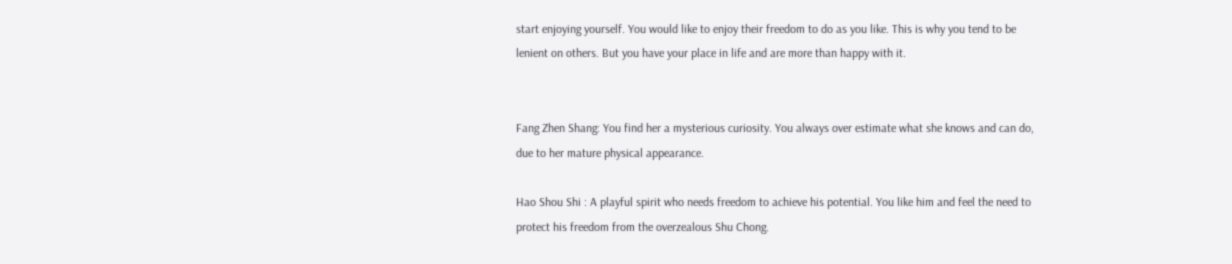start enjoying yourself. You would like to enjoy their freedom to do as you like. This is why you tend to be lenient on others. But you have your place in life and are more than happy with it.


Fang Zhen Shang: You find her a mysterious curiosity. You always over estimate what she knows and can do, due to her mature physical appearance.

Hao Shou Shi : A playful spirit who needs freedom to achieve his potential. You like him and feel the need to protect his freedom from the overzealous Shu Chong.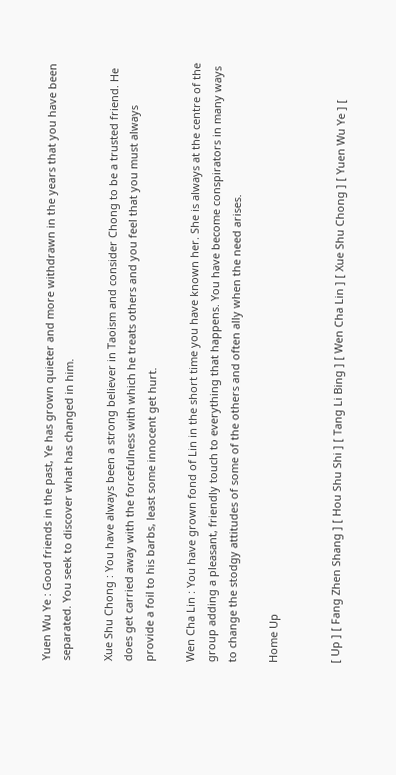Yuen Wu Ye : Good friends in the past, Ye has grown quieter and more withdrawn in the years that you have been separated. You seek to discover what has changed in him.

Xue Shu Chong : You have always been a strong believer in Taoism and consider Chong to be a trusted friend. He does get carried away with the forcefulness with which he treats others and you feel that you must always provide a foil to his barbs, least some innocent get hurt.

Wen Cha Lin : You have grown fond of Lin in the short time you have known her. She is always at the centre of the group adding a pleasant, friendly touch to everything that happens. You have become conspirators in many ways to change the stodgy attitudes of some of the others and often ally when the need arises.

Home Up


[ Up ] [ Fang Zhen Shang ] [ Hou Shu Shi ] [ Tang Li Bing ] [ Wen Cha Lin ] [ Xue Shu Chong ] [ Yuen Wu Ye ] [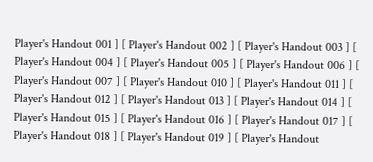Player's Handout 001 ] [ Player's Handout 002 ] [ Player's Handout 003 ] [ Player's Handout 004 ] [ Player's Handout 005 ] [ Player's Handout 006 ] [ Player's Handout 007 ] [ Player's Handout 010 ] [ Player's Handout 011 ] [ Player's Handout 012 ] [ Player's Handout 013 ] [ Player's Handout 014 ] [ Player's Handout 015 ] [ Player's Handout 016 ] [ Player's Handout 017 ] [ Player's Handout 018 ] [ Player's Handout 019 ] [ Player's Handout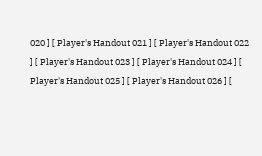020 ] [ Player's Handout 021 ] [ Player's Handout 022 ] [ Player's Handout 023 ] [ Player's Handout 024 ] [ Player's Handout 025 ] [ Player's Handout 026 ] [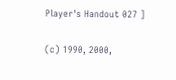Player's Handout 027 ]

(c) 1990, 2000,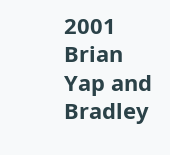2001 Brian Yap and Bradley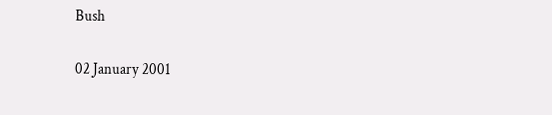Bush

02 January 2001